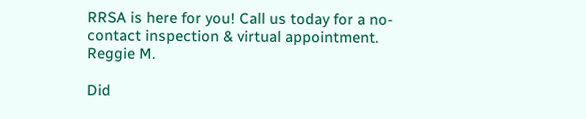RRSA is here for you! Call us today for a no-contact inspection & virtual appointment.
Reggie M.

Did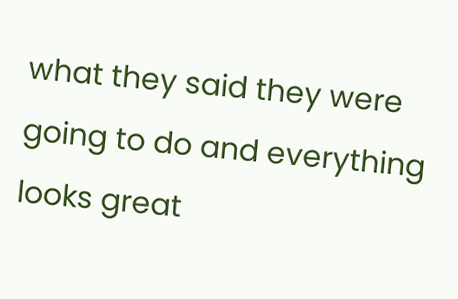what they said they were going to do and everything looks great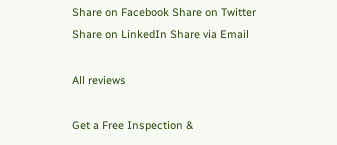Share on Facebook Share on Twitter Share on LinkedIn Share via Email

All reviews

Get a Free Inspection &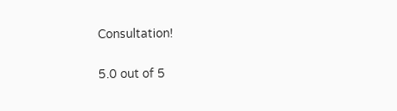Consultation!

5.0 out of 5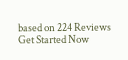based on 224 Reviews
Get Started Now